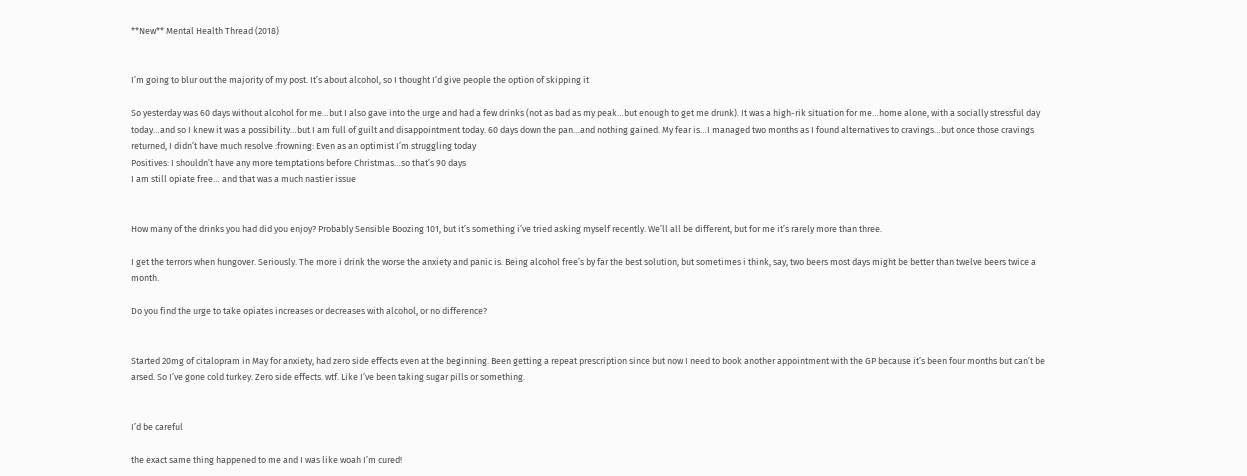**New** Mental Health Thread (2018)


I’m going to blur out the majority of my post. It’s about alcohol, so I thought I’d give people the option of skipping it

So yesterday was 60 days without alcohol for me…but I also gave into the urge and had a few drinks (not as bad as my peak…but enough to get me drunk). It was a high-rik situation for me…home alone, with a socially stressful day today…and so I knew it was a possibility…but I am full of guilt and disappointment today. 60 days down the pan…and nothing gained. My fear is…I managed two months as I found alternatives to cravings…but once those cravings returned, I didn’t have much resolve :frowning: Even as an optimist I’m struggling today
Positives: I shouldn’t have any more temptations before Christmas…so that’s 90 days
I am still opiate free… and that was a much nastier issue


How many of the drinks you had did you enjoy? Probably Sensible Boozing 101, but it’s something i’ve tried asking myself recently. We’ll all be different, but for me it’s rarely more than three.

I get the terrors when hungover. Seriously. The more i drink the worse the anxiety and panic is. Being alcohol free’s by far the best solution, but sometimes i think, say, two beers most days might be better than twelve beers twice a month.

Do you find the urge to take opiates increases or decreases with alcohol, or no difference?


Started 20mg of citalopram in May for anxiety, had zero side effects even at the beginning. Been getting a repeat prescription since but now I need to book another appointment with the GP because it’s been four months but can’t be arsed. So I’ve gone cold turkey. Zero side effects. wtf. Like I’ve been taking sugar pills or something.


I’d be careful

the exact same thing happened to me and I was like woah I’m cured!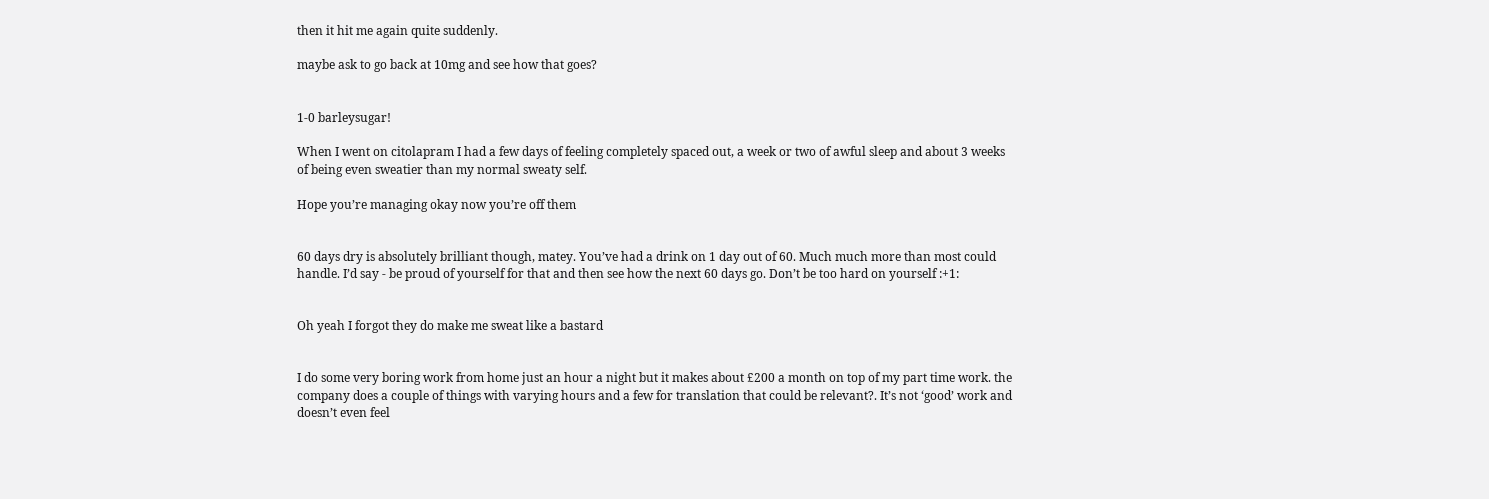then it hit me again quite suddenly.

maybe ask to go back at 10mg and see how that goes?


1-0 barleysugar!

When I went on citolapram I had a few days of feeling completely spaced out, a week or two of awful sleep and about 3 weeks of being even sweatier than my normal sweaty self.

Hope you’re managing okay now you’re off them


60 days dry is absolutely brilliant though, matey. You’ve had a drink on 1 day out of 60. Much much more than most could handle. I’d say - be proud of yourself for that and then see how the next 60 days go. Don’t be too hard on yourself :+1:


Oh yeah I forgot they do make me sweat like a bastard


I do some very boring work from home just an hour a night but it makes about £200 a month on top of my part time work. the company does a couple of things with varying hours and a few for translation that could be relevant?. It’s not ‘good’ work and doesn’t even feel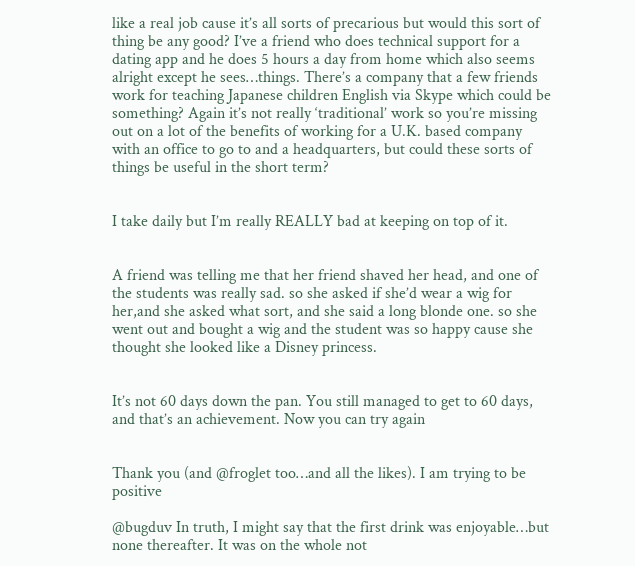like a real job cause it’s all sorts of precarious but would this sort of thing be any good? I’ve a friend who does technical support for a dating app and he does 5 hours a day from home which also seems alright except he sees…things. There’s a company that a few friends work for teaching Japanese children English via Skype which could be something? Again it’s not really ‘traditional’ work so you’re missing out on a lot of the benefits of working for a U.K. based company with an office to go to and a headquarters, but could these sorts of things be useful in the short term?


I take daily but I’m really REALLY bad at keeping on top of it.


A friend was telling me that her friend shaved her head, and one of the students was really sad. so she asked if she’d wear a wig for her,and she asked what sort, and she said a long blonde one. so she went out and bought a wig and the student was so happy cause she thought she looked like a Disney princess.


It’s not 60 days down the pan. You still managed to get to 60 days, and that’s an achievement. Now you can try again


Thank you (and @froglet too…and all the likes). I am trying to be positive

@bugduv In truth, I might say that the first drink was enjoyable…but none thereafter. It was on the whole not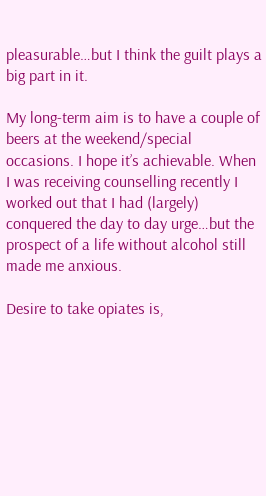pleasurable…but I think the guilt plays a big part in it.

My long-term aim is to have a couple of beers at the weekend/special occasions. I hope it’s achievable. When I was receiving counselling recently I worked out that I had (largely) conquered the day to day urge…but the prospect of a life without alcohol still made me anxious.

Desire to take opiates is,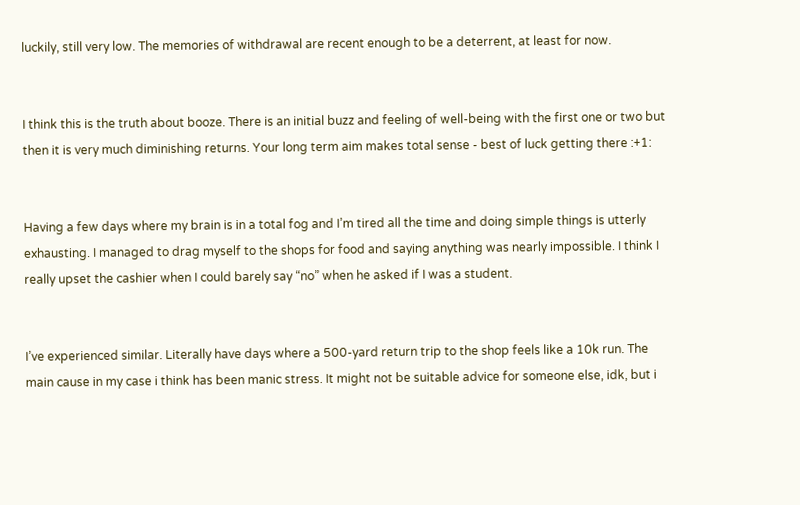luckily, still very low. The memories of withdrawal are recent enough to be a deterrent, at least for now.


I think this is the truth about booze. There is an initial buzz and feeling of well-being with the first one or two but then it is very much diminishing returns. Your long term aim makes total sense - best of luck getting there :+1:


Having a few days where my brain is in a total fog and I’m tired all the time and doing simple things is utterly exhausting. I managed to drag myself to the shops for food and saying anything was nearly impossible. I think I really upset the cashier when I could barely say “no” when he asked if I was a student.


I’ve experienced similar. Literally have days where a 500-yard return trip to the shop feels like a 10k run. The main cause in my case i think has been manic stress. It might not be suitable advice for someone else, idk, but i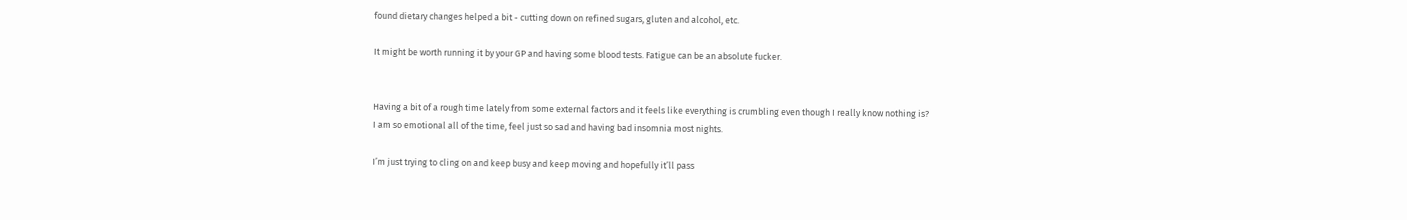found dietary changes helped a bit - cutting down on refined sugars, gluten and alcohol, etc.

It might be worth running it by your GP and having some blood tests. Fatigue can be an absolute fucker.


Having a bit of a rough time lately from some external factors and it feels like everything is crumbling even though I really know nothing is?
I am so emotional all of the time, feel just so sad and having bad insomnia most nights.

I’m just trying to cling on and keep busy and keep moving and hopefully it’ll pass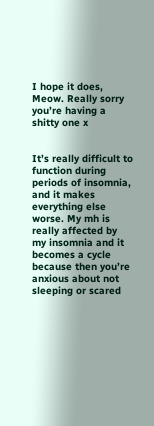I hope it does, Meow. Really sorry you’re having a shitty one x


It’s really difficult to function during periods of insomnia, and it makes everything else worse. My mh is really affected by my insomnia and it becomes a cycle because then you’re anxious about not sleeping or scared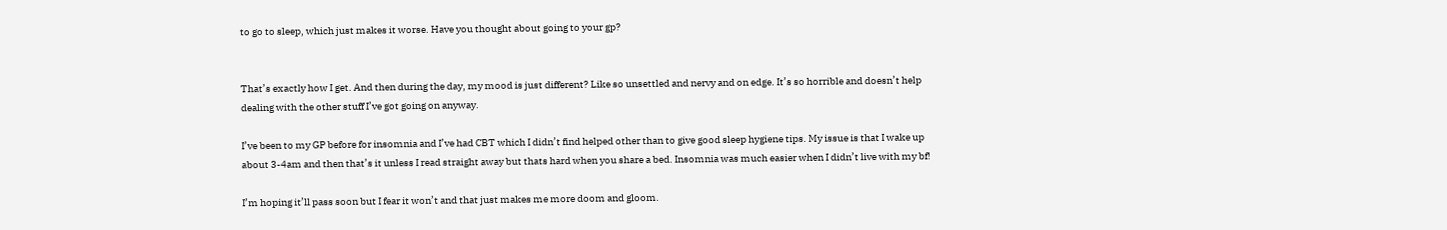to go to sleep, which just makes it worse. Have you thought about going to your gp?


That’s exactly how I get. And then during the day, my mood is just different? Like so unsettled and nervy and on edge. It’s so horrible and doesn’t help dealing with the other stuff I’ve got going on anyway.

I’ve been to my GP before for insomnia and I’ve had CBT which I didn’t find helped other than to give good sleep hygiene tips. My issue is that I wake up about 3-4am and then that’s it unless I read straight away but thats hard when you share a bed. Insomnia was much easier when I didn’t live with my bf!

I’m hoping it’ll pass soon but I fear it won’t and that just makes me more doom and gloom.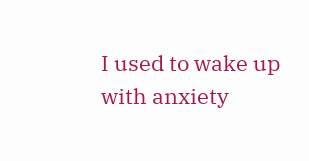I used to wake up with anxiety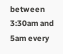between 3:30am and 5am every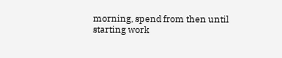morning, spend from then until starting work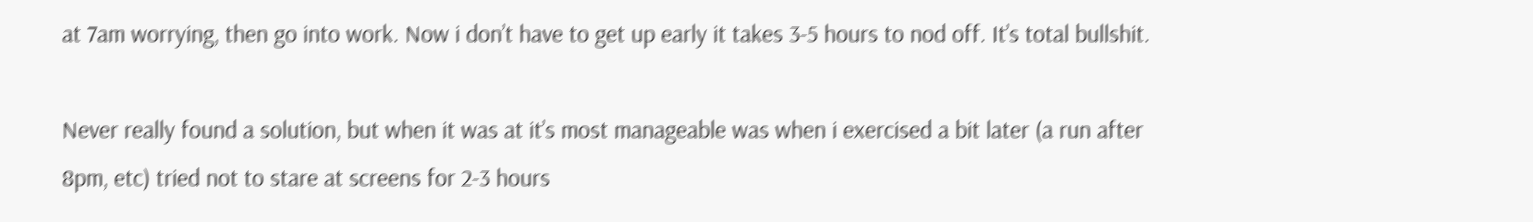at 7am worrying, then go into work. Now i don’t have to get up early it takes 3-5 hours to nod off. It’s total bullshit.

Never really found a solution, but when it was at it’s most manageable was when i exercised a bit later (a run after 8pm, etc) tried not to stare at screens for 2-3 hours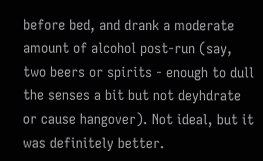before bed, and drank a moderate amount of alcohol post-run (say, two beers or spirits - enough to dull the senses a bit but not deyhdrate or cause hangover). Not ideal, but it was definitely better.